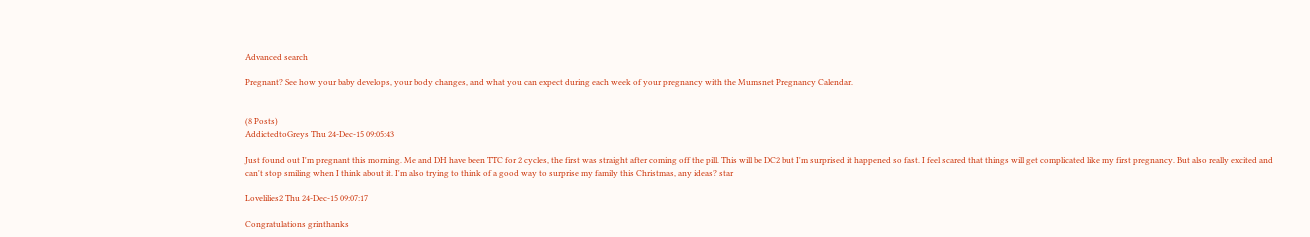Advanced search

Pregnant? See how your baby develops, your body changes, and what you can expect during each week of your pregnancy with the Mumsnet Pregnancy Calendar.


(8 Posts)
AddictedtoGreys Thu 24-Dec-15 09:05:43

Just found out I'm pregnant this morning. Me and DH have been TTC for 2 cycles, the first was straight after coming off the pill. This will be DC2 but I'm surprised it happened so fast. I feel scared that things will get complicated like my first pregnancy. But also really excited and can't stop smiling when I think about it. I'm also trying to think of a good way to surprise my family this Christmas, any ideas? star

Lovelilies2 Thu 24-Dec-15 09:07:17

Congratulations grinthanks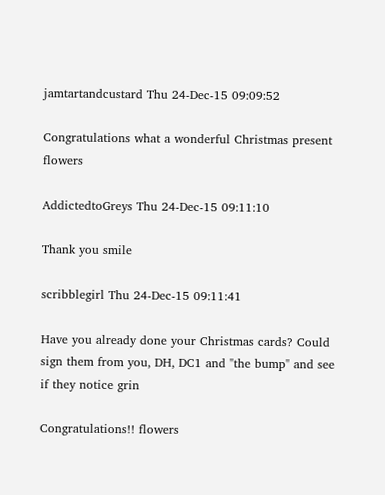jamtartandcustard Thu 24-Dec-15 09:09:52

Congratulations what a wonderful Christmas present flowers

AddictedtoGreys Thu 24-Dec-15 09:11:10

Thank you smile

scribblegirl Thu 24-Dec-15 09:11:41

Have you already done your Christmas cards? Could sign them from you, DH, DC1 and "the bump" and see if they notice grin

Congratulations!! flowers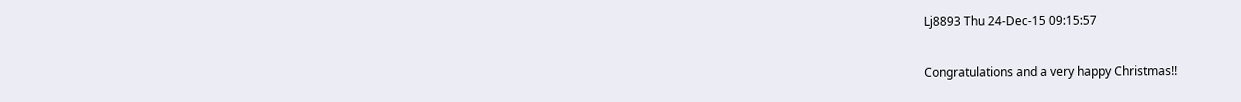Lj8893 Thu 24-Dec-15 09:15:57

Congratulations and a very happy Christmas!!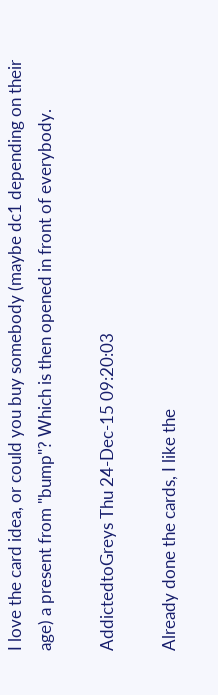I love the card idea, or could you buy somebody (maybe dc1 depending on their age) a present from "bump"? Which is then opened in front of everybody.

AddictedtoGreys Thu 24-Dec-15 09:20:03

Already done the cards, I like the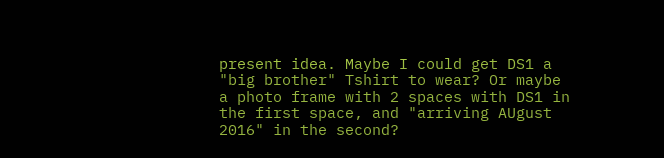present idea. Maybe I could get DS1 a "big brother" Tshirt to wear? Or maybe a photo frame with 2 spaces with DS1 in the first space, and "arriving AUgust 2016" in the second?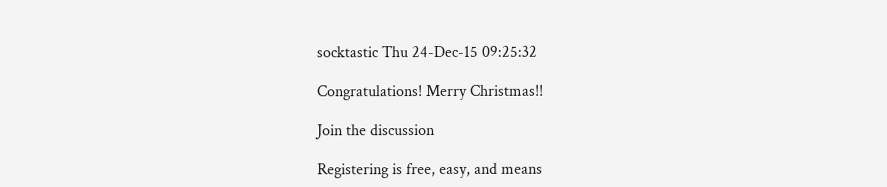socktastic Thu 24-Dec-15 09:25:32

Congratulations! Merry Christmas!!

Join the discussion

Registering is free, easy, and means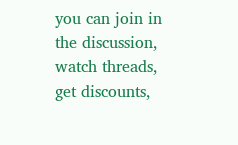you can join in the discussion, watch threads, get discounts,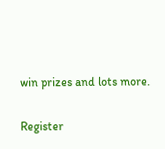win prizes and lots more.

Register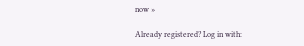now »

Already registered? Log in with: